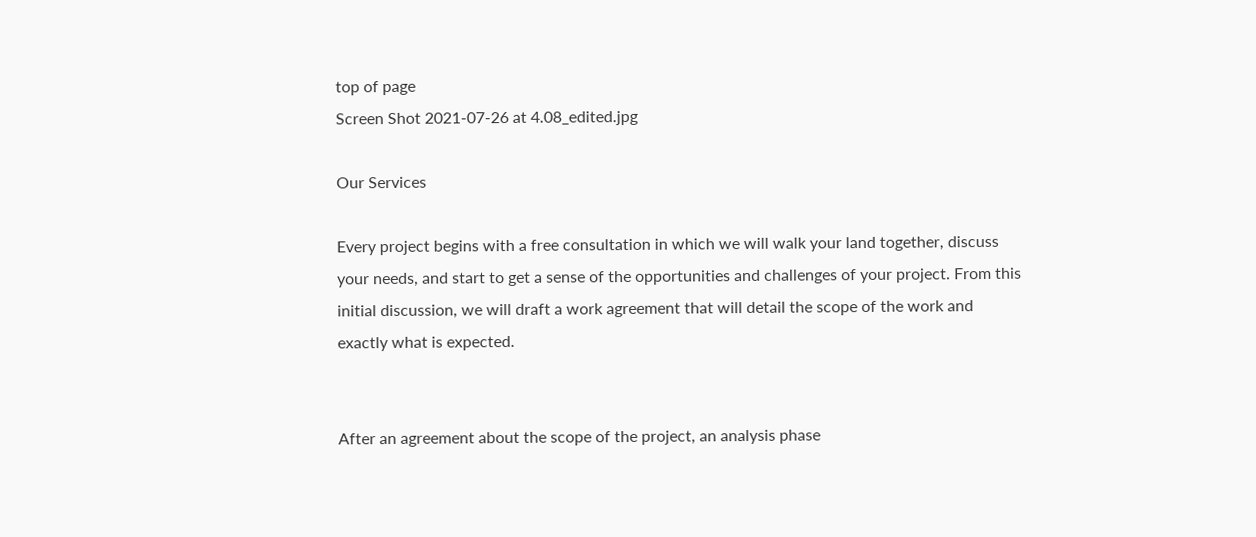top of page
Screen Shot 2021-07-26 at 4.08_edited.jpg

Our Services

Every project begins with a free consultation in which we will walk your land together, discuss your needs, and start to get a sense of the opportunities and challenges of your project. From this initial discussion, we will draft a work agreement that will detail the scope of the work and exactly what is expected.


After an agreement about the scope of the project, an analysis phase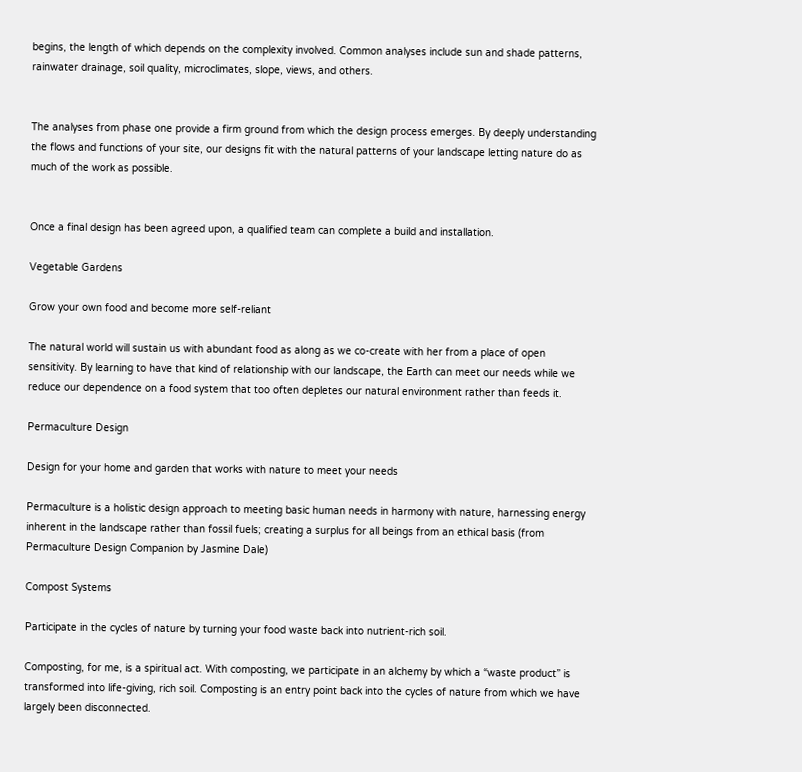begins, the length of which depends on the complexity involved. Common analyses include sun and shade patterns, rainwater drainage, soil quality, microclimates, slope, views, and others.


The analyses from phase one provide a firm ground from which the design process emerges. By deeply understanding the flows and functions of your site, our designs fit with the natural patterns of your landscape letting nature do as much of the work as possible.


Once a final design has been agreed upon, a qualified team can complete a build and installation.

Vegetable Gardens

Grow your own food and become more self-reliant

The natural world will sustain us with abundant food as along as we co-create with her from a place of open sensitivity. By learning to have that kind of relationship with our landscape, the Earth can meet our needs while we reduce our dependence on a food system that too often depletes our natural environment rather than feeds it.

Permaculture Design

Design for your home and garden that works with nature to meet your needs

Permaculture is a holistic design approach to meeting basic human needs in harmony with nature, harnessing energy inherent in the landscape rather than fossil fuels; creating a surplus for all beings from an ethical basis (from Permaculture Design Companion by Jasmine Dale)

Compost Systems

Participate in the cycles of nature by turning your food waste back into nutrient-rich soil.

Composting, for me, is a spiritual act. With composting, we participate in an alchemy by which a “waste product” is transformed into life-giving, rich soil. Composting is an entry point back into the cycles of nature from which we have largely been disconnected.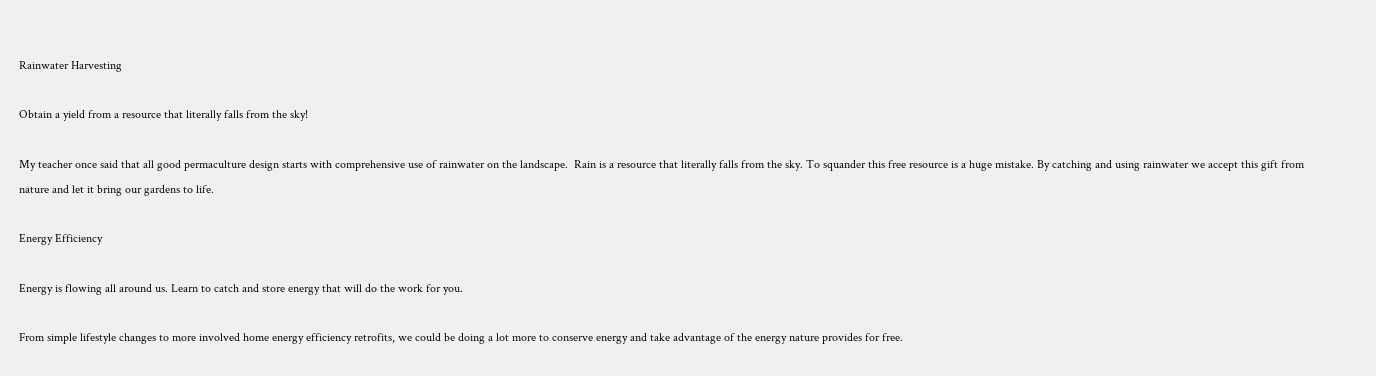Rainwater Harvesting

Obtain a yield from a resource that literally falls from the sky!

My teacher once said that all good permaculture design starts with comprehensive use of rainwater on the landscape.  Rain is a resource that literally falls from the sky. To squander this free resource is a huge mistake. By catching and using rainwater we accept this gift from nature and let it bring our gardens to life.

Energy Efficiency

Energy is flowing all around us. Learn to catch and store energy that will do the work for you.

From simple lifestyle changes to more involved home energy efficiency retrofits, we could be doing a lot more to conserve energy and take advantage of the energy nature provides for free.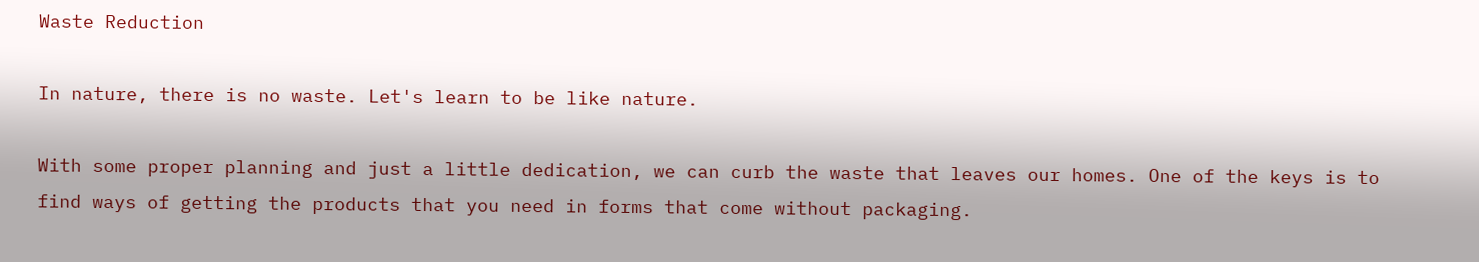Waste Reduction

In nature, there is no waste. Let's learn to be like nature.

With some proper planning and just a little dedication, we can curb the waste that leaves our homes. One of the keys is to find ways of getting the products that you need in forms that come without packaging.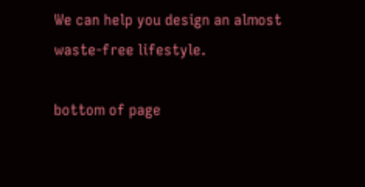We can help you design an almost waste-free lifestyle.

bottom of page